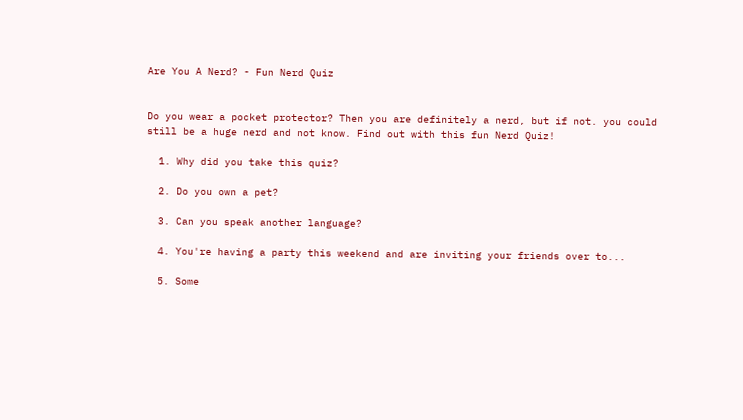Are You A Nerd? - Fun Nerd Quiz


Do you wear a pocket protector? Then you are definitely a nerd, but if not. you could still be a huge nerd and not know. Find out with this fun Nerd Quiz!

  1. Why did you take this quiz?

  2. Do you own a pet?

  3. Can you speak another language?

  4. You're having a party this weekend and are inviting your friends over to...

  5. Some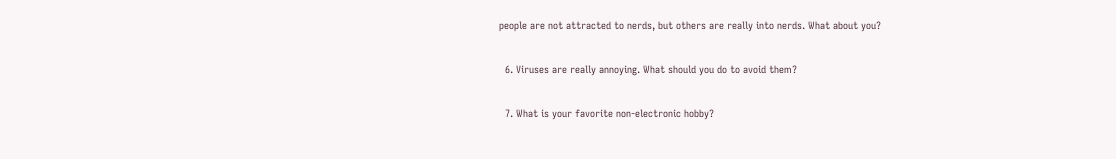people are not attracted to nerds, but others are really into nerds. What about you?

  6. Viruses are really annoying. What should you do to avoid them?

  7. What is your favorite non-electronic hobby?